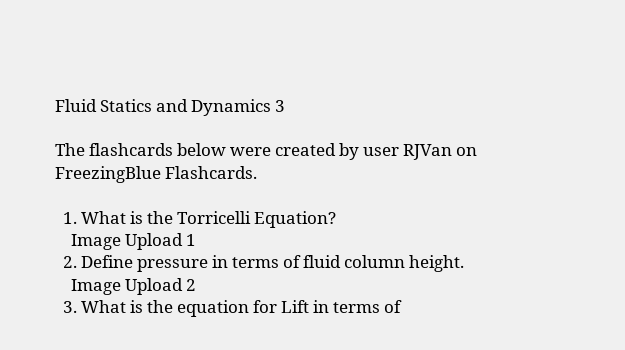Fluid Statics and Dynamics 3

The flashcards below were created by user RJVan on FreezingBlue Flashcards.

  1. What is the Torricelli Equation?
    Image Upload 1
  2. Define pressure in terms of fluid column height.
    Image Upload 2
  3. What is the equation for Lift in terms of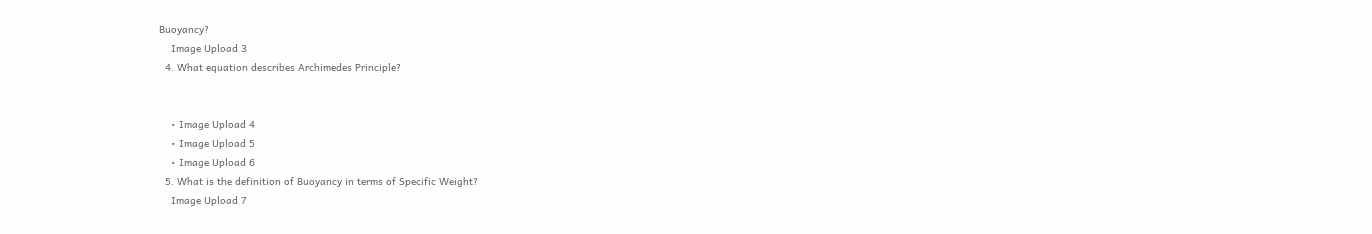Buoyancy?
    Image Upload 3
  4. What equation describes Archimedes Principle?


    • Image Upload 4
    • Image Upload 5
    • Image Upload 6
  5. What is the definition of Buoyancy in terms of Specific Weight?
    Image Upload 7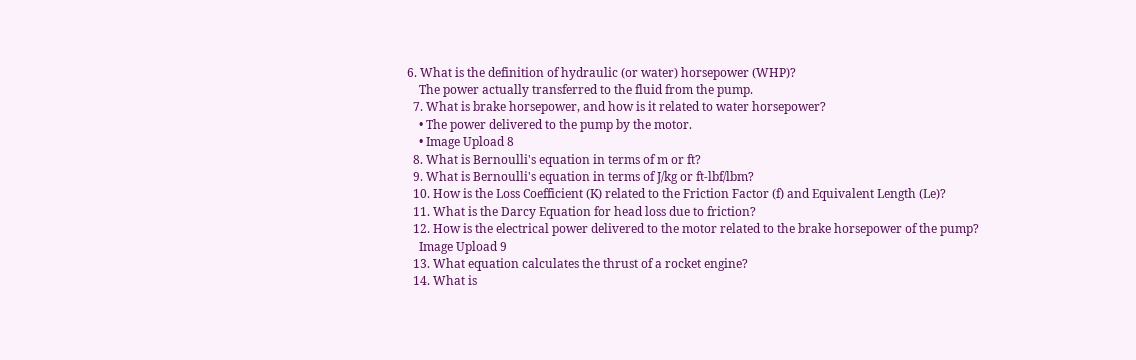6. What is the definition of hydraulic (or water) horsepower (WHP)?
    The power actually transferred to the fluid from the pump.
  7. What is brake horsepower, and how is it related to water horsepower?
    • The power delivered to the pump by the motor.
    • Image Upload 8
  8. What is Bernoulli's equation in terms of m or ft?
  9. What is Bernoulli's equation in terms of J/kg or ft-lbf/lbm?
  10. How is the Loss Coefficient (K) related to the Friction Factor (f) and Equivalent Length (Le)?
  11. What is the Darcy Equation for head loss due to friction?
  12. How is the electrical power delivered to the motor related to the brake horsepower of the pump?
    Image Upload 9
  13. What equation calculates the thrust of a rocket engine?
  14. What is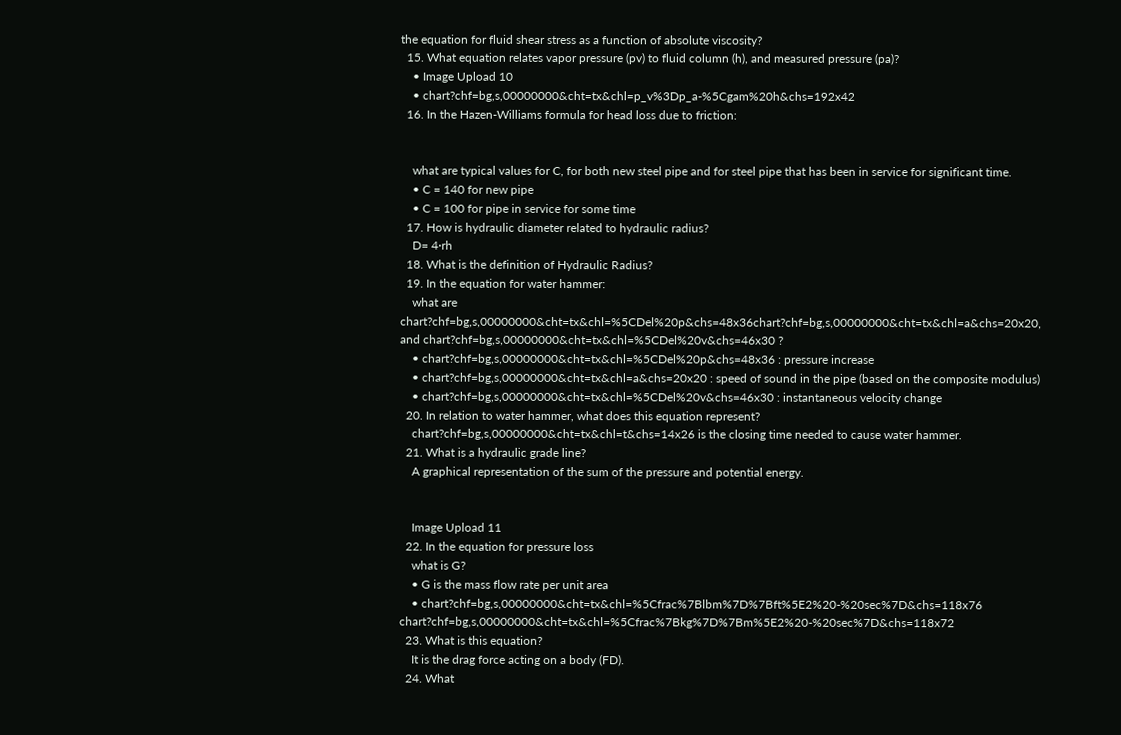the equation for fluid shear stress as a function of absolute viscosity?
  15. What equation relates vapor pressure (pv) to fluid column (h), and measured pressure (pa)?
    • Image Upload 10
    • chart?chf=bg,s,00000000&cht=tx&chl=p_v%3Dp_a-%5Cgam%20h&chs=192x42
  16. In the Hazen-Williams formula for head loss due to friction:


    what are typical values for C, for both new steel pipe and for steel pipe that has been in service for significant time.
    • C = 140 for new pipe
    • C = 100 for pipe in service for some time
  17. How is hydraulic diameter related to hydraulic radius?
    D= 4·rh
  18. What is the definition of Hydraulic Radius?
  19. In the equation for water hammer:
    what are chart?chf=bg,s,00000000&cht=tx&chl=%5CDel%20p&chs=48x36chart?chf=bg,s,00000000&cht=tx&chl=a&chs=20x20, and chart?chf=bg,s,00000000&cht=tx&chl=%5CDel%20v&chs=46x30 ?
    • chart?chf=bg,s,00000000&cht=tx&chl=%5CDel%20p&chs=48x36 : pressure increase
    • chart?chf=bg,s,00000000&cht=tx&chl=a&chs=20x20 : speed of sound in the pipe (based on the composite modulus)
    • chart?chf=bg,s,00000000&cht=tx&chl=%5CDel%20v&chs=46x30 : instantaneous velocity change
  20. In relation to water hammer, what does this equation represent?
    chart?chf=bg,s,00000000&cht=tx&chl=t&chs=14x26 is the closing time needed to cause water hammer.
  21. What is a hydraulic grade line?
    A graphical representation of the sum of the pressure and potential energy.


    Image Upload 11
  22. In the equation for pressure loss
    what is G?
    • G is the mass flow rate per unit area
    • chart?chf=bg,s,00000000&cht=tx&chl=%5Cfrac%7Blbm%7D%7Bft%5E2%20-%20sec%7D&chs=118x76  chart?chf=bg,s,00000000&cht=tx&chl=%5Cfrac%7Bkg%7D%7Bm%5E2%20-%20sec%7D&chs=118x72
  23. What is this equation?
    It is the drag force acting on a body (FD).
  24. What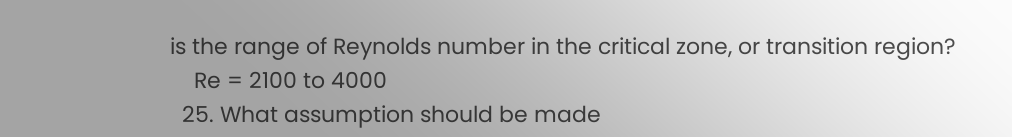is the range of Reynolds number in the critical zone, or transition region?
    Re = 2100 to 4000
  25. What assumption should be made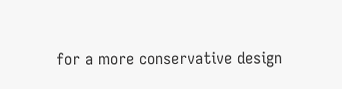for a more conservative design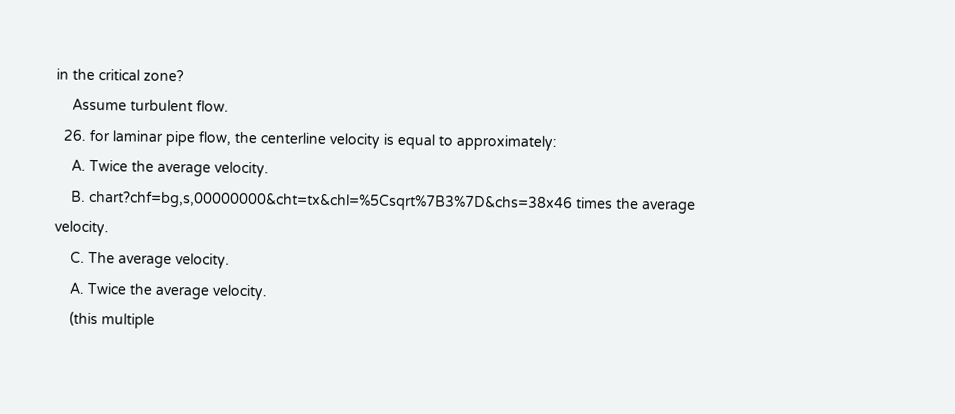in the critical zone?
    Assume turbulent flow.
  26. for laminar pipe flow, the centerline velocity is equal to approximately:
    A. Twice the average velocity.
    B. chart?chf=bg,s,00000000&cht=tx&chl=%5Csqrt%7B3%7D&chs=38x46 times the average velocity.
    C. The average velocity.
    A. Twice the average velocity.
    (this multiple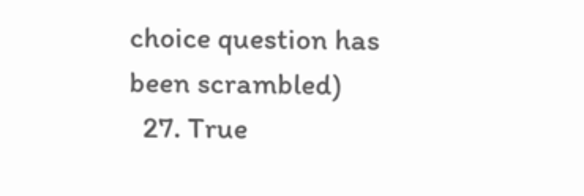choice question has been scrambled)
  27. True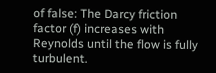of false: The Darcy friction factor (f) increases with Reynolds until the flow is fully turbulent.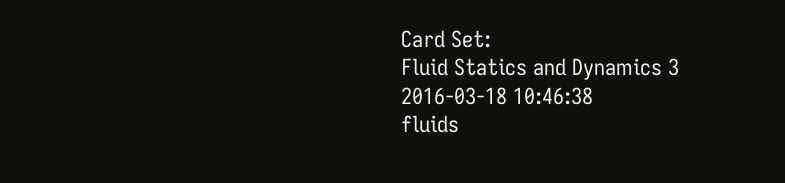Card Set:
Fluid Statics and Dynamics 3
2016-03-18 10:46:38
fluids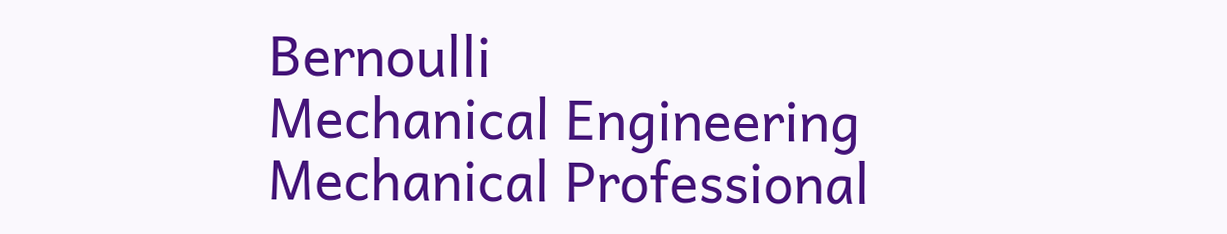Bernoulli
Mechanical Engineering
Mechanical Professional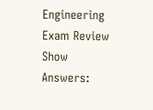Engineering Exam Review
Show Answers: